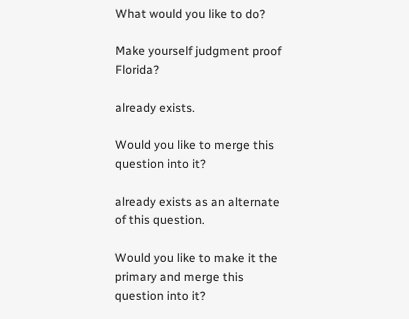What would you like to do?

Make yourself judgment proof Florida?

already exists.

Would you like to merge this question into it?

already exists as an alternate of this question.

Would you like to make it the primary and merge this question into it?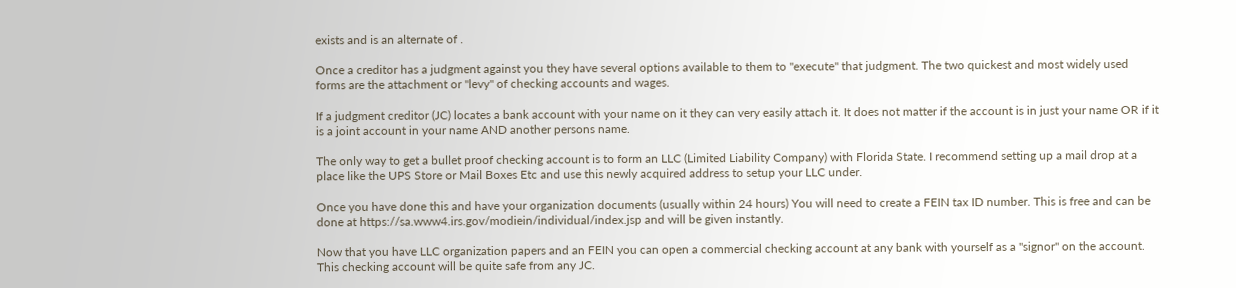exists and is an alternate of .

Once a creditor has a judgment against you they have several options available to them to "execute" that judgment. The two quickest and most widely used forms are the attachment or "levy" of checking accounts and wages.

If a judgment creditor (JC) locates a bank account with your name on it they can very easily attach it. It does not matter if the account is in just your name OR if it is a joint account in your name AND another persons name.

The only way to get a bullet proof checking account is to form an LLC (Limited Liability Company) with Florida State. I recommend setting up a mail drop at a place like the UPS Store or Mail Boxes Etc and use this newly acquired address to setup your LLC under.

Once you have done this and have your organization documents (usually within 24 hours) You will need to create a FEIN tax ID number. This is free and can be done at https://sa.www4.irs.gov/modiein/individual/index.jsp and will be given instantly.

Now that you have LLC organization papers and an FEIN you can open a commercial checking account at any bank with yourself as a "signor" on the account. This checking account will be quite safe from any JC.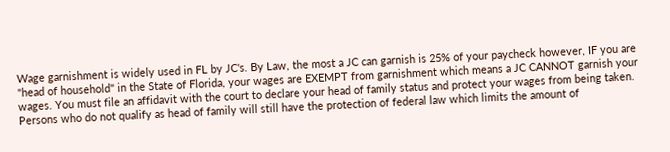Wage garnishment is widely used in FL by JC's. By Law, the most a JC can garnish is 25% of your paycheck however, IF you are "head of household" in the State of Florida, your wages are EXEMPT from garnishment which means a JC CANNOT garnish your wages. You must file an affidavit with the court to declare your head of family status and protect your wages from being taken. Persons who do not qualify as head of family will still have the protection of federal law which limits the amount of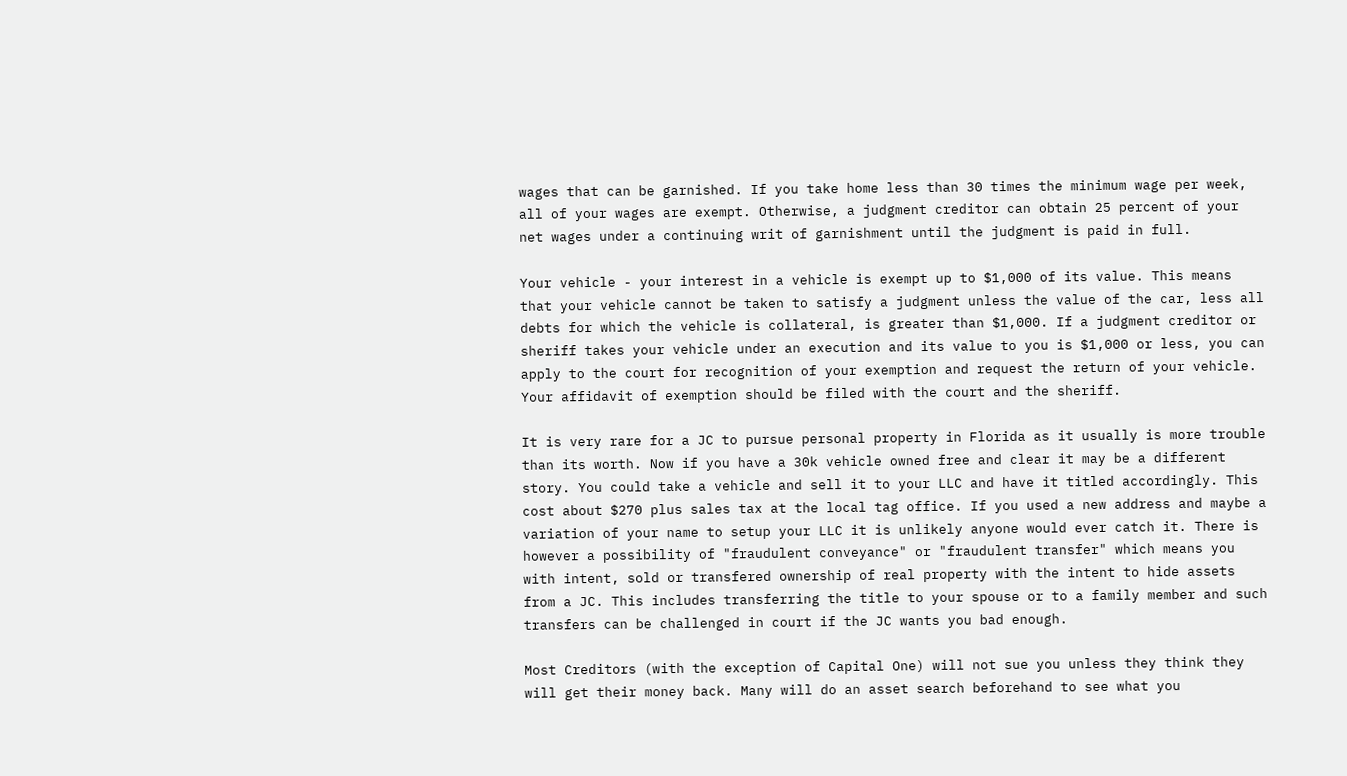wages that can be garnished. If you take home less than 30 times the minimum wage per week, all of your wages are exempt. Otherwise, a judgment creditor can obtain 25 percent of your net wages under a continuing writ of garnishment until the judgment is paid in full.

Your vehicle - your interest in a vehicle is exempt up to $1,000 of its value. This means that your vehicle cannot be taken to satisfy a judgment unless the value of the car, less all debts for which the vehicle is collateral, is greater than $1,000. If a judgment creditor or sheriff takes your vehicle under an execution and its value to you is $1,000 or less, you can apply to the court for recognition of your exemption and request the return of your vehicle. Your affidavit of exemption should be filed with the court and the sheriff.

It is very rare for a JC to pursue personal property in Florida as it usually is more trouble than its worth. Now if you have a 30k vehicle owned free and clear it may be a different story. You could take a vehicle and sell it to your LLC and have it titled accordingly. This cost about $270 plus sales tax at the local tag office. If you used a new address and maybe a variation of your name to setup your LLC it is unlikely anyone would ever catch it. There is however a possibility of "fraudulent conveyance" or "fraudulent transfer" which means you with intent, sold or transfered ownership of real property with the intent to hide assets from a JC. This includes transferring the title to your spouse or to a family member and such transfers can be challenged in court if the JC wants you bad enough.

Most Creditors (with the exception of Capital One) will not sue you unless they think they will get their money back. Many will do an asset search beforehand to see what you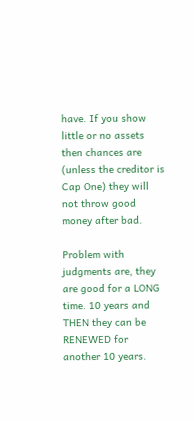have. If you show little or no assets then chances are (unless the creditor is Cap One) they will not throw good money after bad.

Problem with judgments are, they are good for a LONG time. 10 years and THEN they can be RENEWED for another 10 years.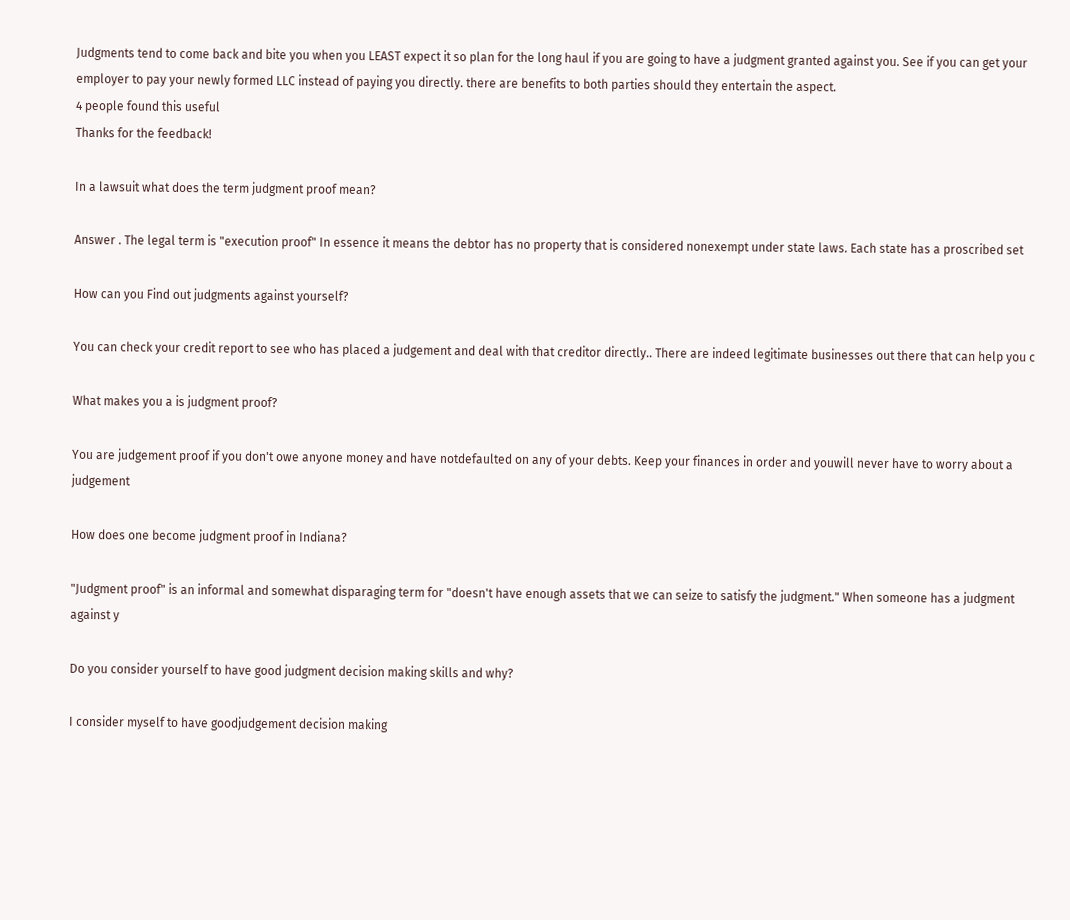Judgments tend to come back and bite you when you LEAST expect it so plan for the long haul if you are going to have a judgment granted against you. See if you can get your employer to pay your newly formed LLC instead of paying you directly. there are benefits to both parties should they entertain the aspect.
4 people found this useful
Thanks for the feedback!

In a lawsuit what does the term judgment proof mean?

Answer . The legal term is "execution proof" In essence it means the debtor has no property that is considered nonexempt under state laws. Each state has a proscribed set

How can you Find out judgments against yourself?

You can check your credit report to see who has placed a judgement and deal with that creditor directly.. There are indeed legitimate businesses out there that can help you c

What makes you a is judgment proof?

You are judgement proof if you don't owe anyone money and have notdefaulted on any of your debts. Keep your finances in order and youwill never have to worry about a judgement

How does one become judgment proof in Indiana?

"Judgment proof" is an informal and somewhat disparaging term for "doesn't have enough assets that we can seize to satisfy the judgment." When someone has a judgment against y

Do you consider yourself to have good judgment decision making skills and why?

I consider myself to have goodjudgement decision making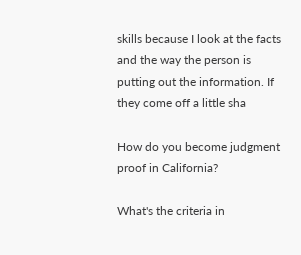skills because I look at the facts and the way the person is putting out the information. If they come off a little sha

How do you become judgment proof in California?

What's the criteria in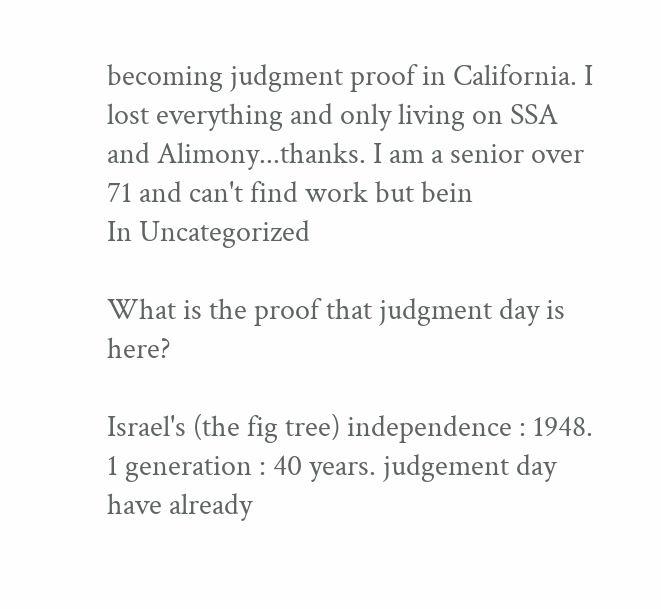becoming judgment proof in California. I lost everything and only living on SSA and Alimony...thanks. I am a senior over 71 and can't find work but bein
In Uncategorized

What is the proof that judgment day is here?

Israel's (the fig tree) independence : 1948. 1 generation : 40 years. judgement day have already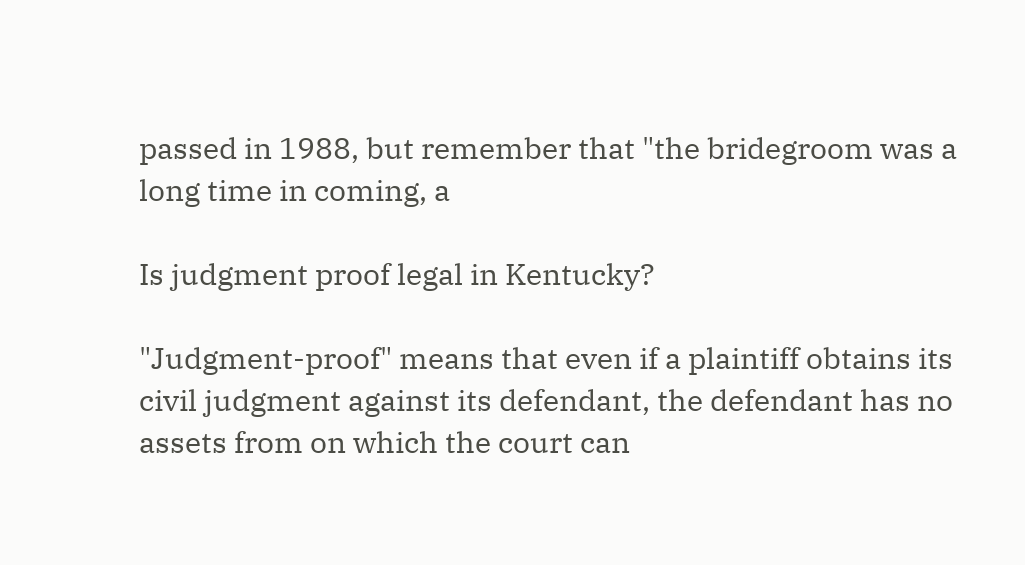passed in 1988, but remember that "the bridegroom was a long time in coming, a

Is judgment proof legal in Kentucky?

"Judgment-proof" means that even if a plaintiff obtains its civil judgment against its defendant, the defendant has no assets from on which the court can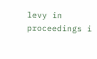levy in proceedings i